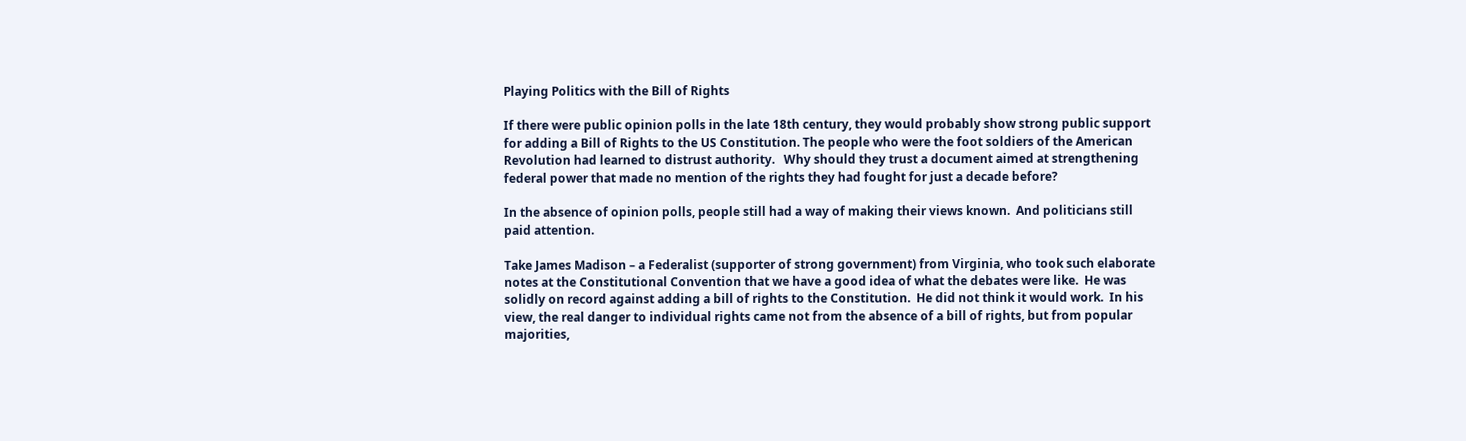Playing Politics with the Bill of Rights

If there were public opinion polls in the late 18th century, they would probably show strong public support for adding a Bill of Rights to the US Constitution. The people who were the foot soldiers of the American Revolution had learned to distrust authority.   Why should they trust a document aimed at strengthening federal power that made no mention of the rights they had fought for just a decade before?

In the absence of opinion polls, people still had a way of making their views known.  And politicians still paid attention.

Take James Madison – a Federalist (supporter of strong government) from Virginia, who took such elaborate notes at the Constitutional Convention that we have a good idea of what the debates were like.  He was solidly on record against adding a bill of rights to the Constitution.  He did not think it would work.  In his view, the real danger to individual rights came not from the absence of a bill of rights, but from popular majorities,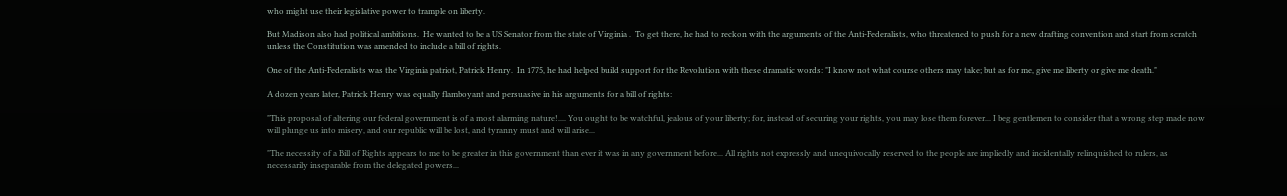who might use their legislative power to trample on liberty.

But Madison also had political ambitions.  He wanted to be a US Senator from the state of Virginia .  To get there, he had to reckon with the arguments of the Anti-Federalists, who threatened to push for a new drafting convention and start from scratch unless the Constitution was amended to include a bill of rights.

One of the Anti-Federalists was the Virginia patriot, Patrick Henry.  In 1775, he had helped build support for the Revolution with these dramatic words: "I know not what course others may take; but as for me, give me liberty or give me death."

A dozen years later, Patrick Henry was equally flamboyant and persuasive in his arguments for a bill of rights:

"This proposal of altering our federal government is of a most alarming nature!.... You ought to be watchful, jealous of your liberty; for, instead of securing your rights, you may lose them forever... I beg gentlemen to consider that a wrong step made now will plunge us into misery, and our republic will be lost, and tyranny must and will arise...

"The necessity of a Bill of Rights appears to me to be greater in this government than ever it was in any government before... All rights not expressly and unequivocally reserved to the people are impliedly and incidentally relinquished to rulers, as necessarily inseparable from the delegated powers...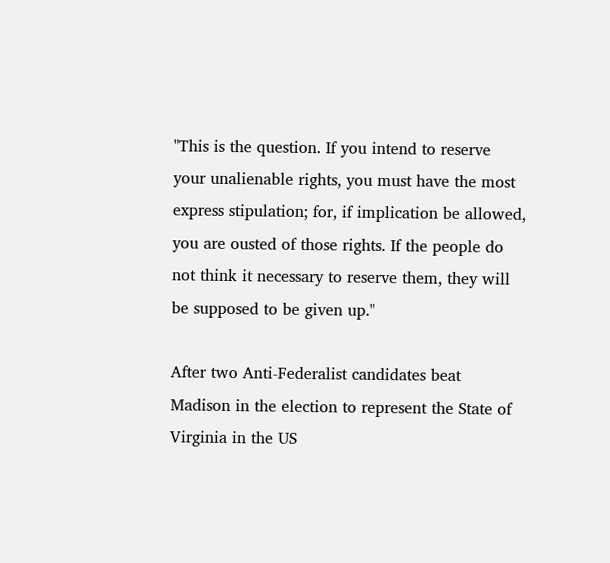"This is the question. If you intend to reserve your unalienable rights, you must have the most express stipulation; for, if implication be allowed, you are ousted of those rights. If the people do not think it necessary to reserve them, they will be supposed to be given up."

After two Anti-Federalist candidates beat Madison in the election to represent the State of Virginia in the US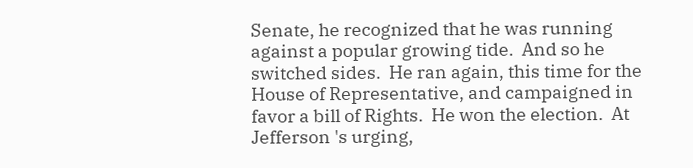Senate, he recognized that he was running against a popular growing tide.  And so he switched sides.  He ran again, this time for the House of Representative, and campaigned in favor a bill of Rights.  He won the election.  At Jefferson 's urging,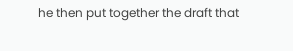he then put together the draft that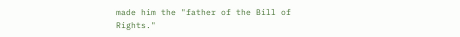made him the "father of the Bill of Rights."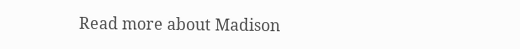Read more about Madison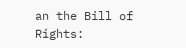an the Bill of Rights: